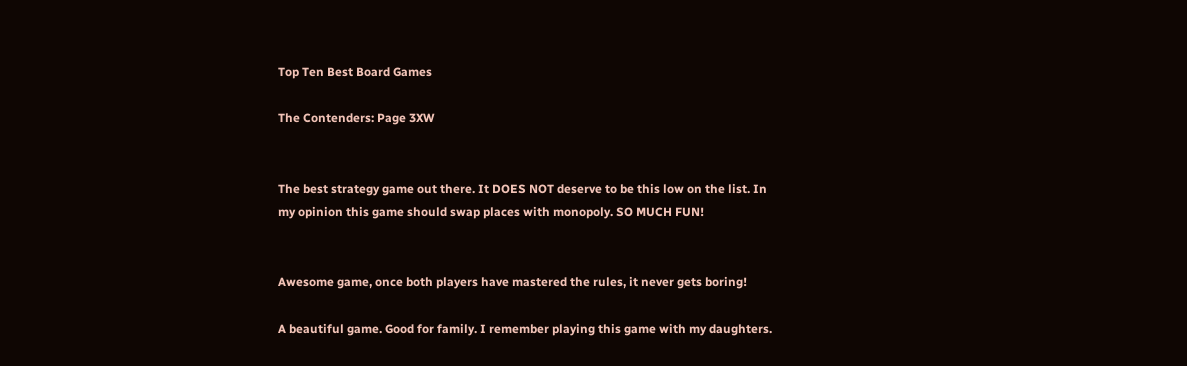Top Ten Best Board Games

The Contenders: Page 3XW


The best strategy game out there. It DOES NOT deserve to be this low on the list. In my opinion this game should swap places with monopoly. SO MUCH FUN!


Awesome game, once both players have mastered the rules, it never gets boring!

A beautiful game. Good for family. I remember playing this game with my daughters.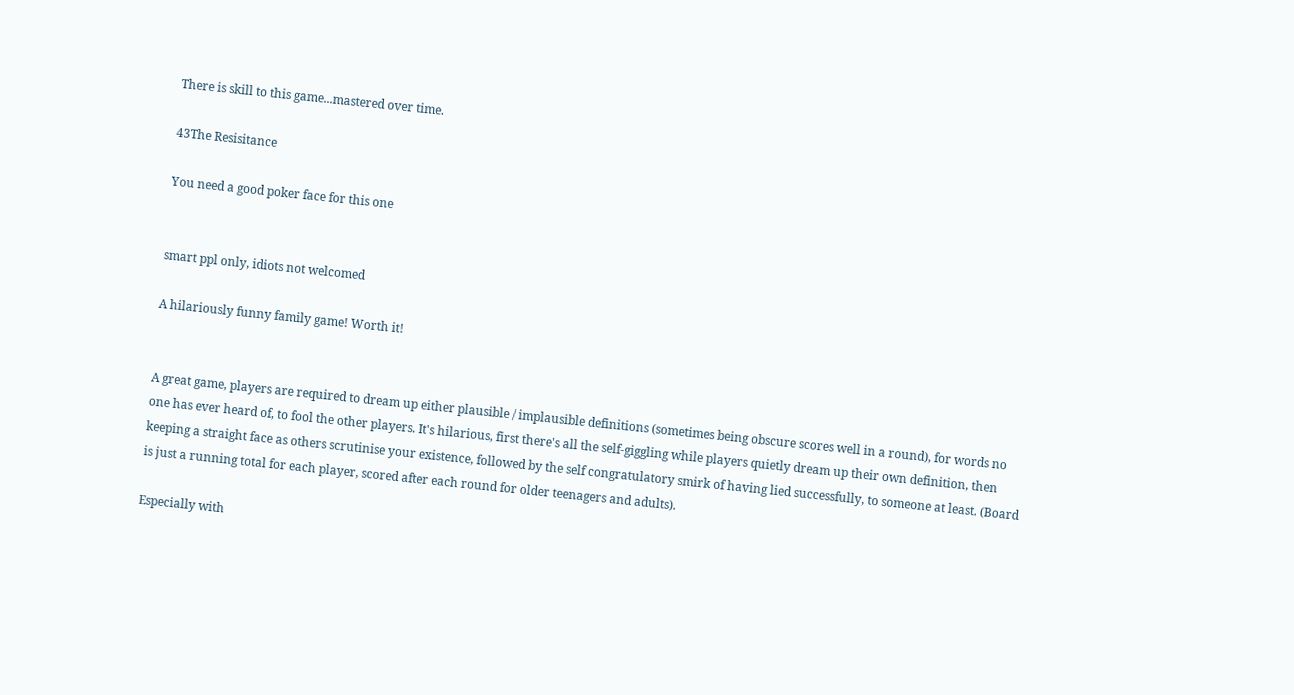There is skill to this game...mastered over time.

43The Resisitance

You need a good poker face for this one


smart ppl only, idiots not welcomed

A hilariously funny family game! Worth it!


A great game, players are required to dream up either plausible / implausible definitions (sometimes being obscure scores well in a round), for words no one has ever heard of, to fool the other players. It's hilarious, first there's all the self-giggling while players quietly dream up their own definition, then keeping a straight face as others scrutinise your existence, followed by the self congratulatory smirk of having lied successfully, to someone at least. (Board is just a running total for each player, scored after each round for older teenagers and adults).

Especially with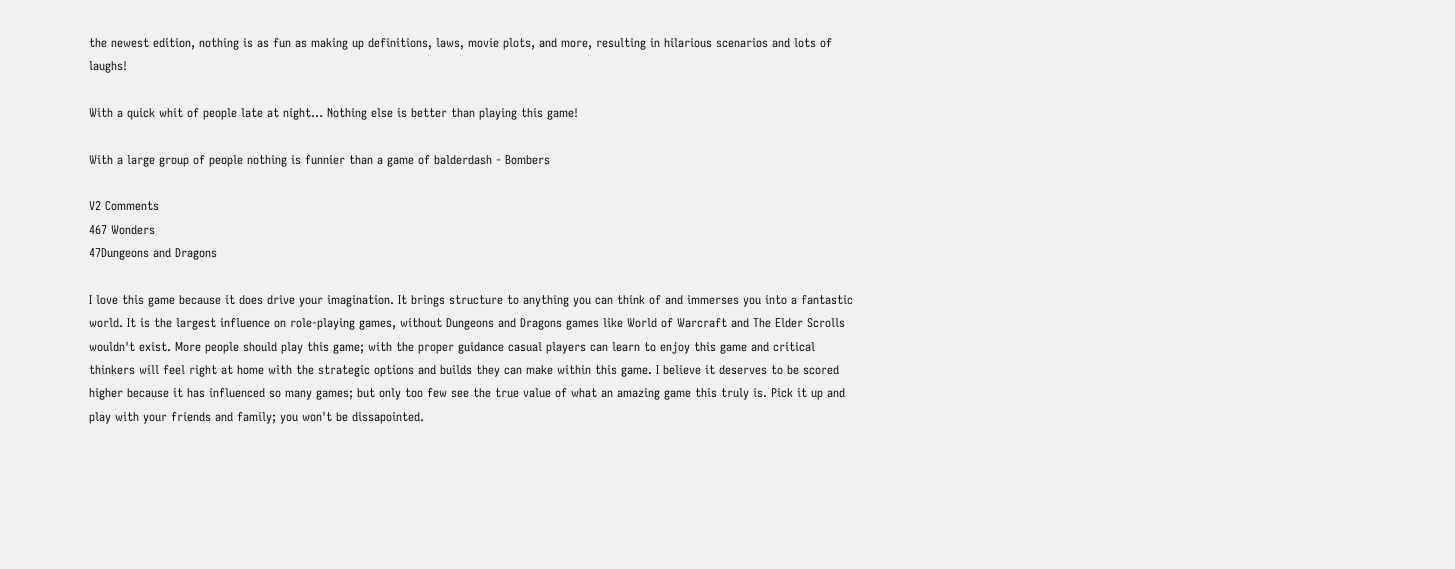the newest edition, nothing is as fun as making up definitions, laws, movie plots, and more, resulting in hilarious scenarios and lots of laughs!

With a quick whit of people late at night... Nothing else is better than playing this game!

With a large group of people nothing is funnier than a game of balderdash - Bombers

V2 Comments
467 Wonders
47Dungeons and Dragons

I love this game because it does drive your imagination. It brings structure to anything you can think of and immerses you into a fantastic world. It is the largest influence on role-playing games, without Dungeons and Dragons games like World of Warcraft and The Elder Scrolls wouldn't exist. More people should play this game; with the proper guidance casual players can learn to enjoy this game and critical thinkers will feel right at home with the strategic options and builds they can make within this game. I believe it deserves to be scored higher because it has influenced so many games; but only too few see the true value of what an amazing game this truly is. Pick it up and play with your friends and family; you won't be dissapointed.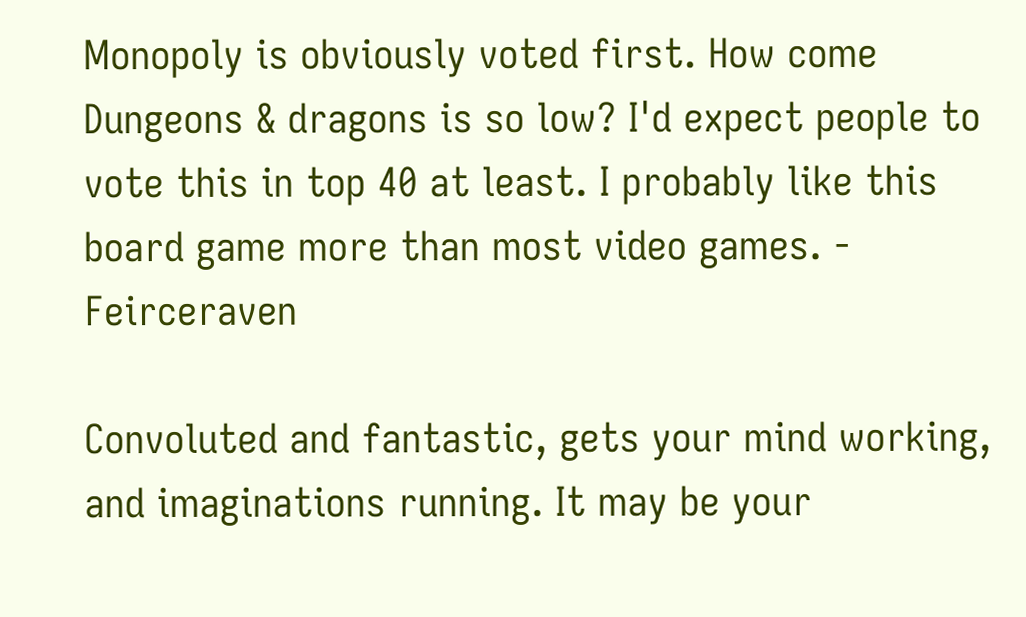Monopoly is obviously voted first. How come Dungeons & dragons is so low? I'd expect people to vote this in top 40 at least. I probably like this board game more than most video games. - Feirceraven

Convoluted and fantastic, gets your mind working, and imaginations running. It may be your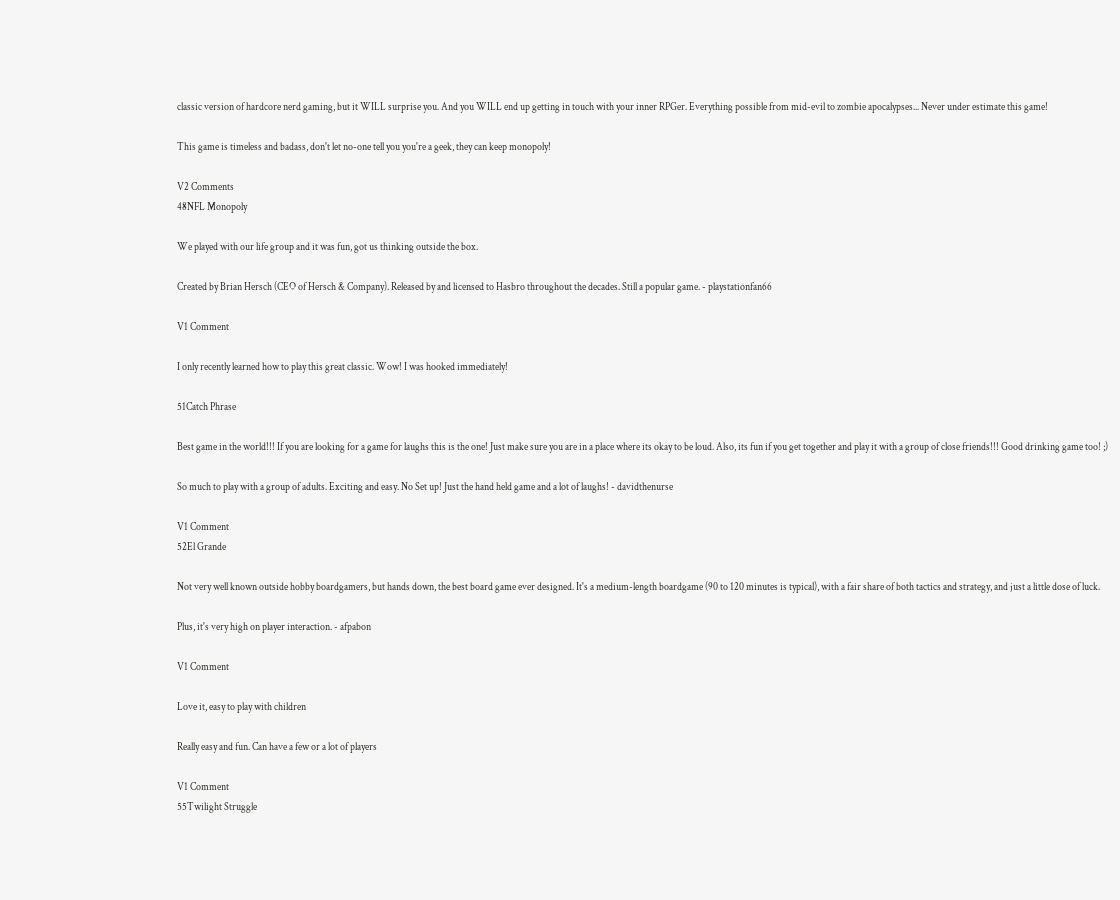classic version of hardcore nerd gaming, but it WILL surprise you. And you WILL end up getting in touch with your inner RPGer. Everything possible from mid-evil to zombie apocalypses... Never under estimate this game!

This game is timeless and badass, don't let no-one tell you you're a geek, they can keep monopoly!

V2 Comments
48NFL Monopoly

We played with our life group and it was fun, got us thinking outside the box.

Created by Brian Hersch (CEO of Hersch & Company). Released by and licensed to Hasbro throughout the decades. Still a popular game. - playstationfan66

V1 Comment

I only recently learned how to play this great classic. Wow! I was hooked immediately!

51Catch Phrase

Best game in the world!!! If you are looking for a game for laughs this is the one! Just make sure you are in a place where its okay to be loud. Also, its fun if you get together and play it with a group of close friends!!! Good drinking game too! ;)

So much to play with a group of adults. Exciting and easy. No Set up! Just the hand held game and a lot of laughs! - davidthenurse

V1 Comment
52El Grande

Not very well known outside hobby boardgamers, but hands down, the best board game ever designed. It's a medium-length boardgame (90 to 120 minutes is typical), with a fair share of both tactics and strategy, and just a little dose of luck.

Plus, it's very high on player interaction. - afpabon

V1 Comment

Love it, easy to play with children

Really easy and fun. Can have a few or a lot of players

V1 Comment
55Twilight Struggle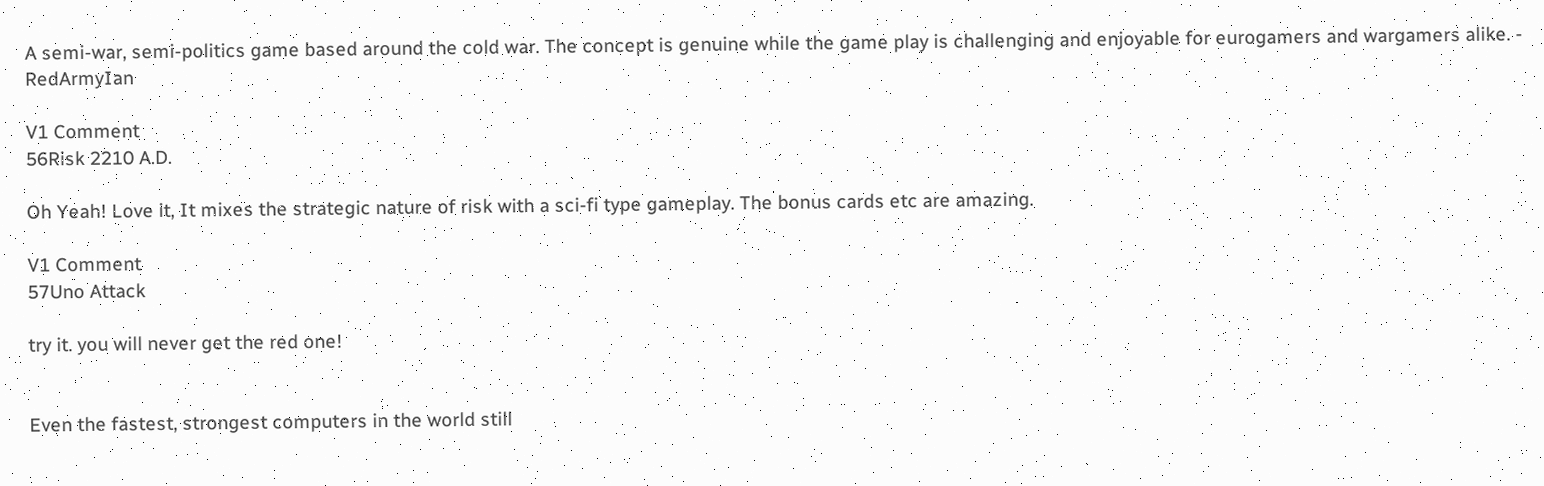A semi-war, semi-politics game based around the cold war. The concept is genuine while the game play is challenging and enjoyable for eurogamers and wargamers alike. - RedArmyIan

V1 Comment
56Risk 2210 A.D.

Oh Yeah! Love it, It mixes the strategic nature of risk with a sci-fi type gameplay. The bonus cards etc are amazing.

V1 Comment
57Uno Attack

try it. you will never get the red one!


Even the fastest, strongest computers in the world still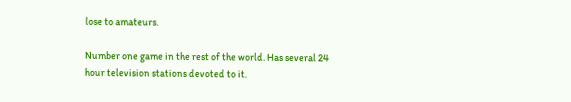lose to amateurs.

Number one game in the rest of the world. Has several 24 hour television stations devoted to it.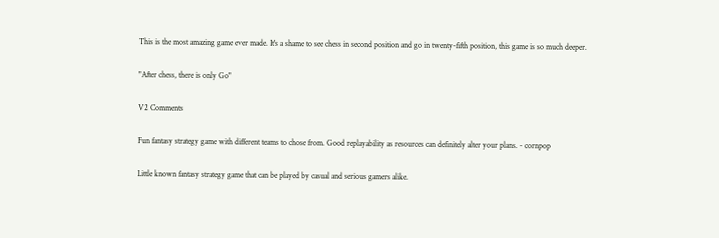This is the most amazing game ever made. It's a shame to see chess in second position and go in twenty-fifth position, this game is so much deeper.

"After chess, there is only Go"

V2 Comments

Fun fantasy strategy game with different teams to chose from. Good replayability as resources can definitely alter your plans. - cornpop

Little known fantasy strategy game that can be played by casual and serious gamers alike.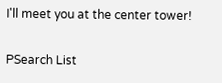I'll meet you at the center tower!

PSearch List